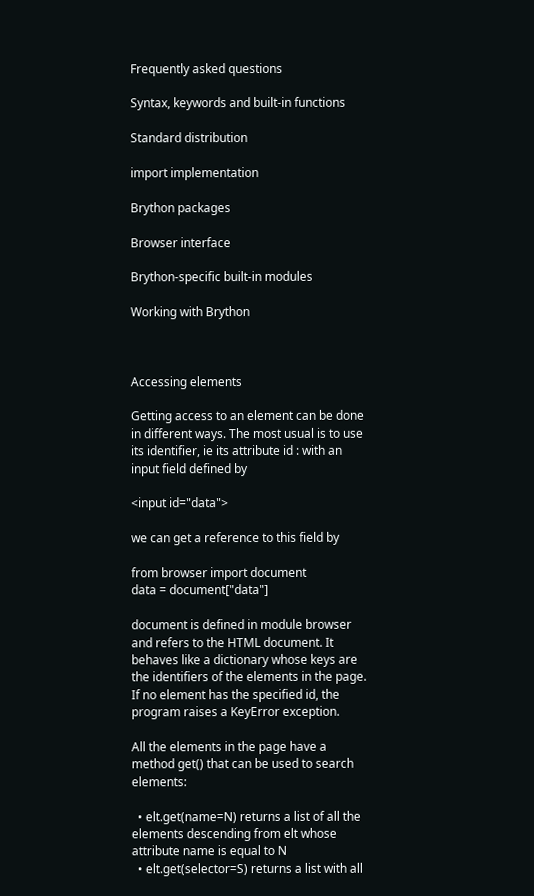Frequently asked questions

Syntax, keywords and built-in functions

Standard distribution

import implementation

Brython packages

Browser interface

Brython-specific built-in modules

Working with Brython



Accessing elements

Getting access to an element can be done in different ways. The most usual is to use its identifier, ie its attribute id : with an input field defined by

<input id="data">

we can get a reference to this field by

from browser import document
data = document["data"]

document is defined in module browser and refers to the HTML document. It behaves like a dictionary whose keys are the identifiers of the elements in the page. If no element has the specified id, the program raises a KeyError exception.

All the elements in the page have a method get() that can be used to search elements:

  • elt.get(name=N) returns a list of all the elements descending from elt whose attribute name is equal to N
  • elt.get(selector=S) returns a list with all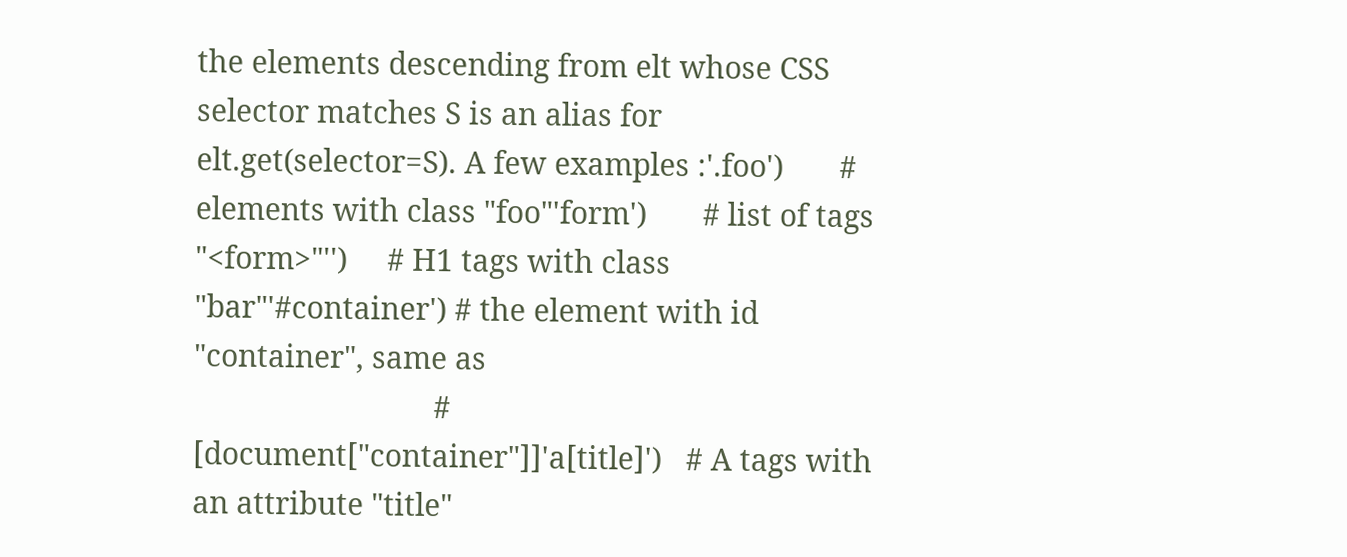the elements descending from elt whose CSS selector matches S is an alias for elt.get(selector=S). A few examples :'.foo')       # elements with class "foo"'form')       # list of tags "<form>"'')     # H1 tags with class "bar"'#container') # the element with id "container", same as
                              # [document["container"]]'a[title]')   # A tags with an attribute "title"